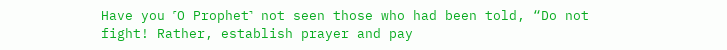Have you ˹O Prophet˺ not seen those who had been told, “Do not fight! Rather, establish prayer and pay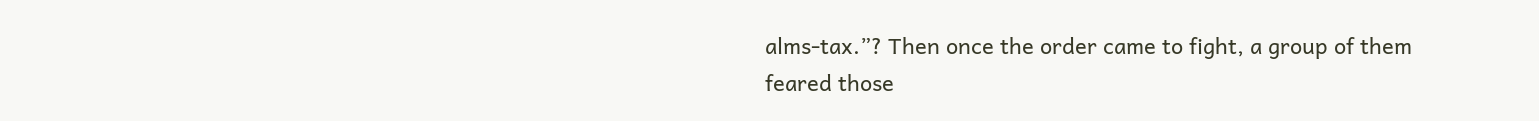alms-tax.”? Then once the order came to fight, a group of them feared those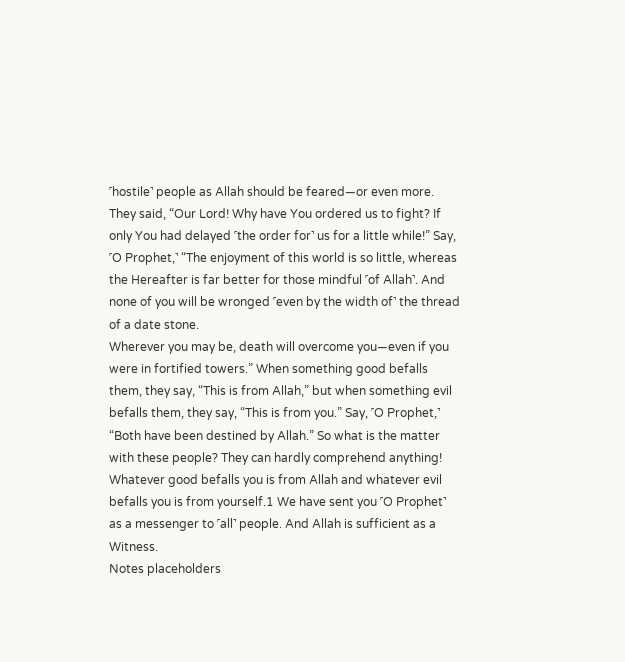˹hostile˺ people as Allah should be feared—or even more. They said, “Our Lord! Why have You ordered us to fight? If only You had delayed ˹the order for˺ us for a little while!” Say, ˹O Prophet,˺ “The enjoyment of this world is so little, whereas the Hereafter is far better for those mindful ˹of Allah˺. And none of you will be wronged ˹even by the width of˺ the thread of a date stone.
Wherever you may be, death will overcome you—even if you were in fortified towers.” When something good befalls them, they say, “This is from Allah,” but when something evil befalls them, they say, “This is from you.” Say, ˹O Prophet,˺ “Both have been destined by Allah.” So what is the matter with these people? They can hardly comprehend anything!
Whatever good befalls you is from Allah and whatever evil befalls you is from yourself.1 We have sent you ˹O Prophet˺ as a messenger to ˹all˺ people. And Allah is sufficient as a Witness.
Notes placeholders